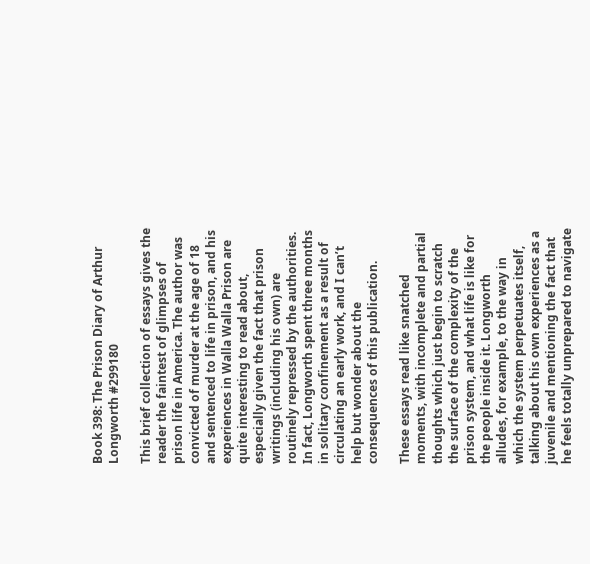Book 398: The Prison Diary of Arthur Longworth #299180

This brief collection of essays gives the reader the faintest of glimpses of prison life in America. The author was convicted of murder at the age of 18 and sentenced to life in prison, and his experiences in Walla Walla Prison are quite interesting to read about, especially given the fact that prison writings (including his own) are routinely repressed by the authorities. In fact, Longworth spent three months in solitary confinement as a result of circulating an early work, and I can’t help but wonder about the consequences of this publication.

These essays read like snatched moments, with incomplete and partial thoughts which just begin to scratch the surface of the complexity of the prison system, and what life is like for the people inside it. Longworth alludes, for example, to the way in which the system perpetuates itself, talking about his own experiences as a juvenile and mentioning the fact that he feels totally unprepared to navigate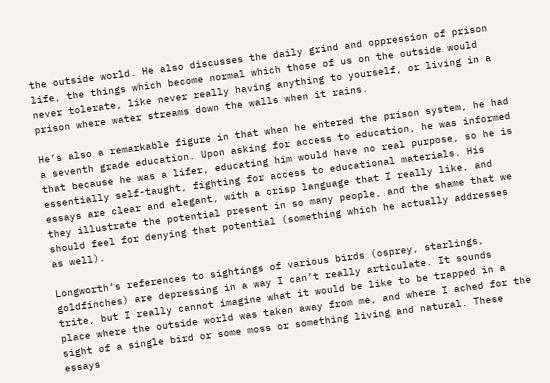the outside world. He also discusses the daily grind and oppression of prison life, the things which become normal which those of us on the outside would never tolerate, like never really having anything to yourself, or living in a prison where water streams down the walls when it rains.

He’s also a remarkable figure in that when he entered the prison system, he had a seventh grade education. Upon asking for access to education, he was informed that because he was a lifer, educating him would have no real purpose, so he is essentially self-taught, fighting for access to educational materials. His essays are clear and elegant, with a crisp language that I really like, and they illustrate the potential present in so many people, and the shame that we should feel for denying that potential (something which he actually addresses as well).

Longworth’s references to sightings of various birds (osprey, starlings, goldfinches) are depressing in a way I can’t really articulate. It sounds trite, but I really cannot imagine what it would be like to be trapped in a place where the outside world was taken away from me, and where I ached for the sight of a single bird or some moss or something living and natural. These essays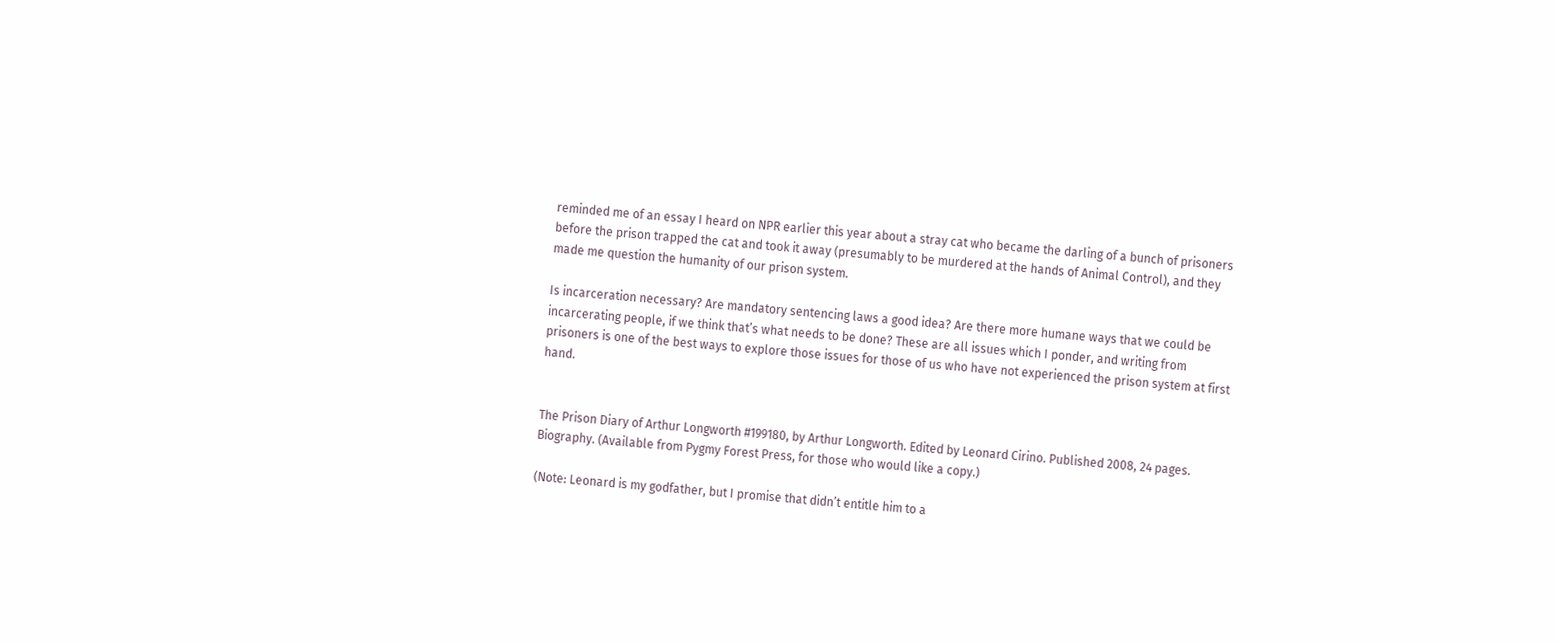reminded me of an essay I heard on NPR earlier this year about a stray cat who became the darling of a bunch of prisoners before the prison trapped the cat and took it away (presumably to be murdered at the hands of Animal Control), and they made me question the humanity of our prison system.

Is incarceration necessary? Are mandatory sentencing laws a good idea? Are there more humane ways that we could be incarcerating people, if we think that’s what needs to be done? These are all issues which I ponder, and writing from prisoners is one of the best ways to explore those issues for those of us who have not experienced the prison system at first hand.


The Prison Diary of Arthur Longworth #199180, by Arthur Longworth. Edited by Leonard Cirino. Published 2008, 24 pages. Biography. (Available from Pygmy Forest Press, for those who would like a copy.)

(Note: Leonard is my godfather, but I promise that didn’t entitle him to a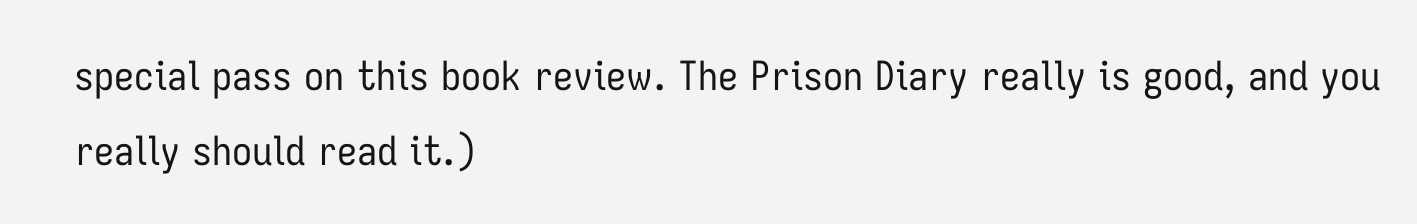special pass on this book review. The Prison Diary really is good, and you really should read it.)